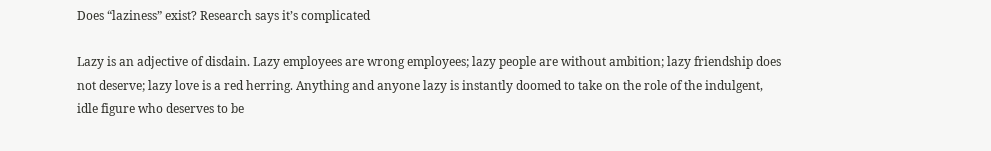Does “laziness” exist? Research says it’s complicated

Lazy is an adjective of disdain. Lazy employees are wrong employees; lazy people are without ambition; lazy friendship does not deserve; lazy love is a red herring. Anything and anyone lazy is instantly doomed to take on the role of the indulgent, idle figure who deserves to be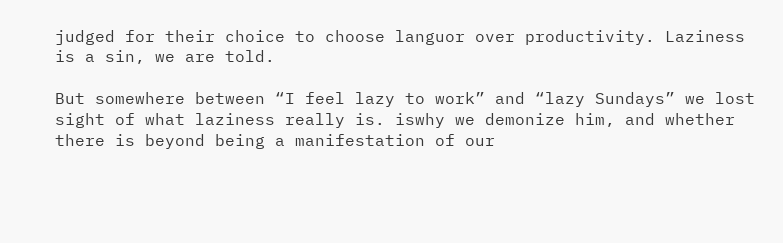judged for their choice to choose languor over productivity. Laziness is a sin, we are told.

But somewhere between “I feel lazy to work” and “lazy Sundays” we lost sight of what laziness really is. iswhy we demonize him, and whether there is beyond being a manifestation of our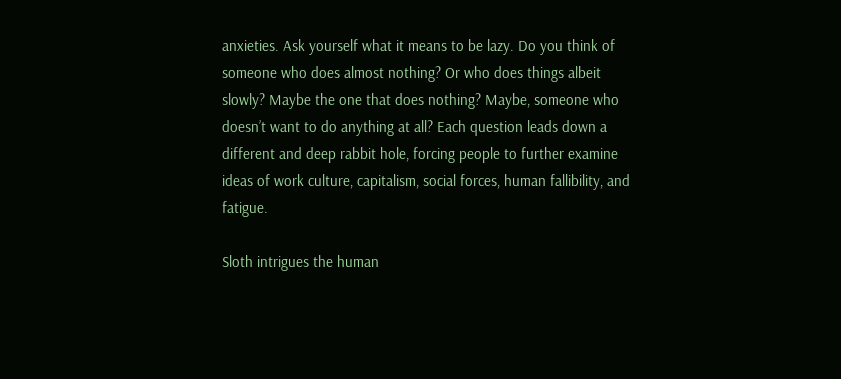anxieties. Ask yourself what it means to be lazy. Do you think of someone who does almost nothing? Or who does things albeit slowly? Maybe the one that does nothing? Maybe, someone who doesn’t want to do anything at all? Each question leads down a different and deep rabbit hole, forcing people to further examine ideas of work culture, capitalism, social forces, human fallibility, and fatigue.

Sloth intrigues the human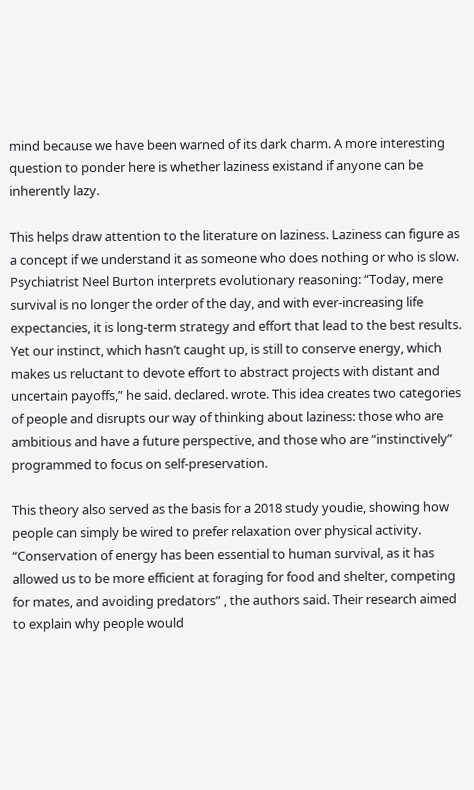mind because we have been warned of its dark charm. A more interesting question to ponder here is whether laziness existand if anyone can be inherently lazy.

This helps draw attention to the literature on laziness. Laziness can figure as a concept if we understand it as someone who does nothing or who is slow. Psychiatrist Neel Burton interprets evolutionary reasoning: “Today, mere survival is no longer the order of the day, and with ever-increasing life expectancies, it is long-term strategy and effort that lead to the best results. Yet our instinct, which hasn’t caught up, is still to conserve energy, which makes us reluctant to devote effort to abstract projects with distant and uncertain payoffs,” he said. declared. wrote. This idea creates two categories of people and disrupts our way of thinking about laziness: those who are ambitious and have a future perspective, and those who are “instinctively” programmed to focus on self-preservation.

This theory also served as the basis for a 2018 study youdie, showing how people can simply be wired to prefer relaxation over physical activity. “Conservation of energy has been essential to human survival, as it has allowed us to be more efficient at foraging for food and shelter, competing for mates, and avoiding predators” , the authors said. Their research aimed to explain why people would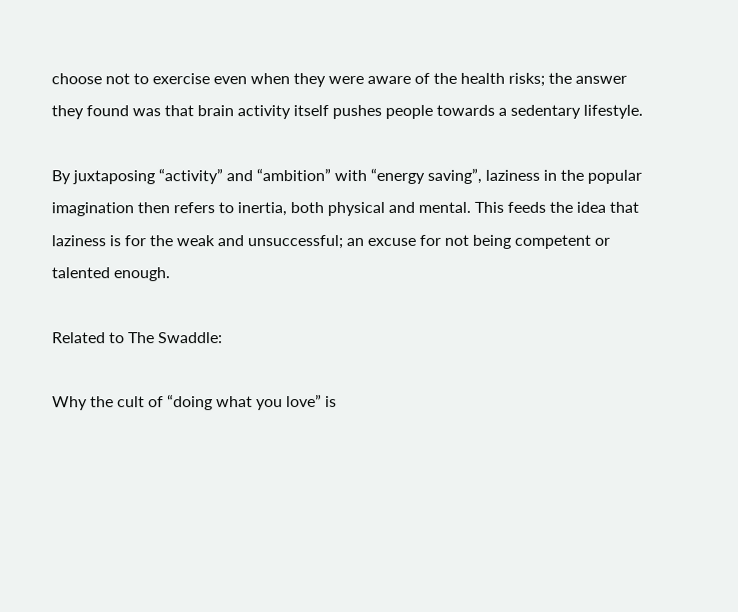choose not to exercise even when they were aware of the health risks; the answer they found was that brain activity itself pushes people towards a sedentary lifestyle.

By juxtaposing “activity” and “ambition” with “energy saving”, laziness in the popular imagination then refers to inertia, both physical and mental. This feeds the idea that laziness is for the weak and unsuccessful; an excuse for not being competent or talented enough.

Related to The Swaddle:

Why the cult of “doing what you love” is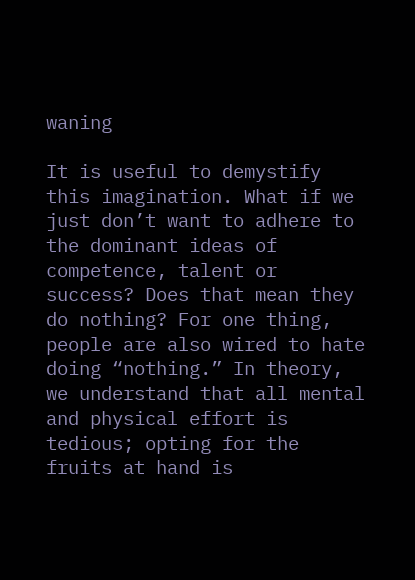waning

It is useful to demystify this imagination. What if we just don’t want to adhere to the dominant ideas of competence, talent or success? Does that mean they do nothing? For one thing, people are also wired to hate doing “nothing.” In theory, we understand that all mental and physical effort is tedious; opting for the fruits at hand is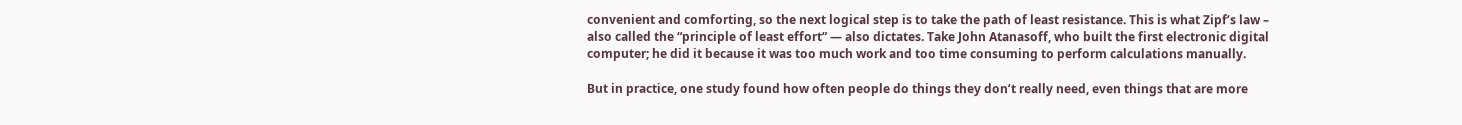convenient and comforting, so the next logical step is to take the path of least resistance. This is what Zipf’s law – also called the “principle of least effort” — also dictates. Take John Atanasoff, who built the first electronic digital computer; he did it because it was too much work and too time consuming to perform calculations manually.

But in practice, one study found how often people do things they don’t really need, even things that are more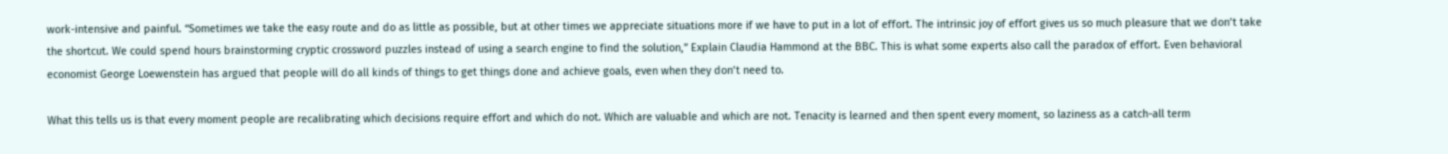work-intensive and painful. “Sometimes we take the easy route and do as little as possible, but at other times we appreciate situations more if we have to put in a lot of effort. The intrinsic joy of effort gives us so much pleasure that we don’t take the shortcut. We could spend hours brainstorming cryptic crossword puzzles instead of using a search engine to find the solution,” Explain Claudia Hammond at the BBC. This is what some experts also call the paradox of effort. Even behavioral economist George Loewenstein has argued that people will do all kinds of things to get things done and achieve goals, even when they don’t need to.

What this tells us is that every moment people are recalibrating which decisions require effort and which do not. Which are valuable and which are not. Tenacity is learned and then spent every moment, so laziness as a catch-all term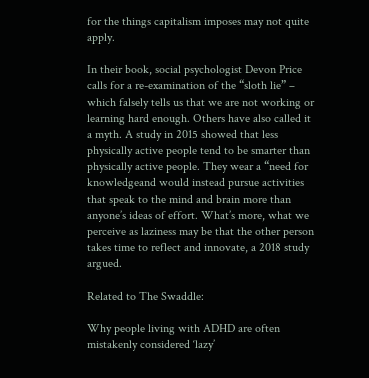for the things capitalism imposes may not quite apply.

In their book, social psychologist Devon Price calls for a re-examination of the “sloth lie” – which falsely tells us that we are not working or learning hard enough. Others have also called it a myth. A study in 2015 showed that less physically active people tend to be smarter than physically active people. They wear a “need for knowledgeand would instead pursue activities that speak to the mind and brain more than anyone’s ideas of effort. What’s more, what we perceive as laziness may be that the other person takes time to reflect and innovate, a 2018 study argued.

Related to The Swaddle:

Why people living with ADHD are often mistakenly considered ‘lazy’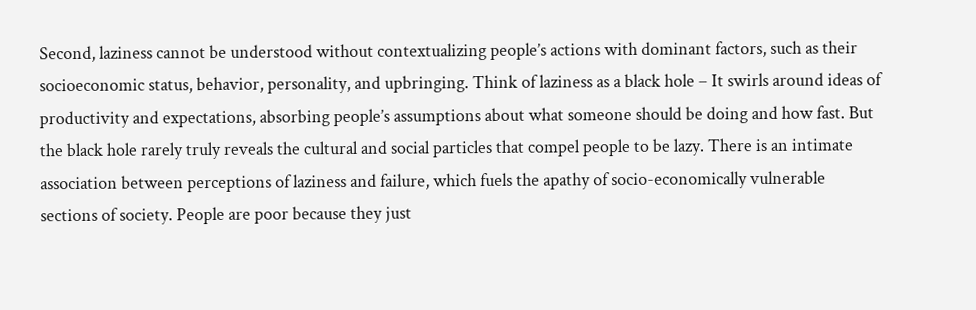Second, laziness cannot be understood without contextualizing people’s actions with dominant factors, such as their socioeconomic status, behavior, personality, and upbringing. Think of laziness as a black hole – It swirls around ideas of productivity and expectations, absorbing people’s assumptions about what someone should be doing and how fast. But the black hole rarely truly reveals the cultural and social particles that compel people to be lazy. There is an intimate association between perceptions of laziness and failure, which fuels the apathy of socio-economically vulnerable sections of society. People are poor because they just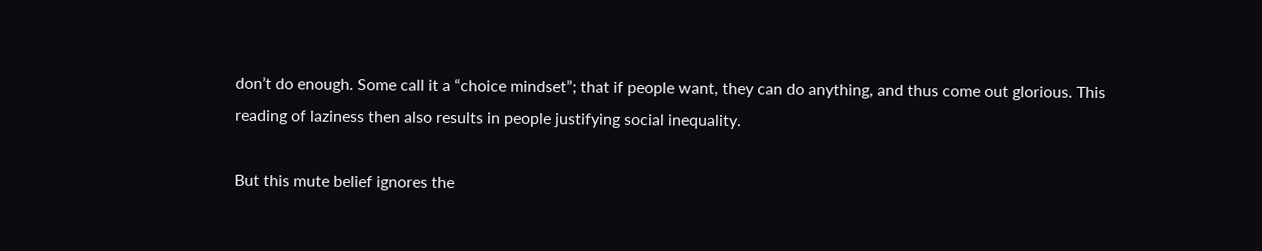don’t do enough. Some call it a “choice mindset”; that if people want, they can do anything, and thus come out glorious. This reading of laziness then also results in people justifying social inequality.

But this mute belief ignores the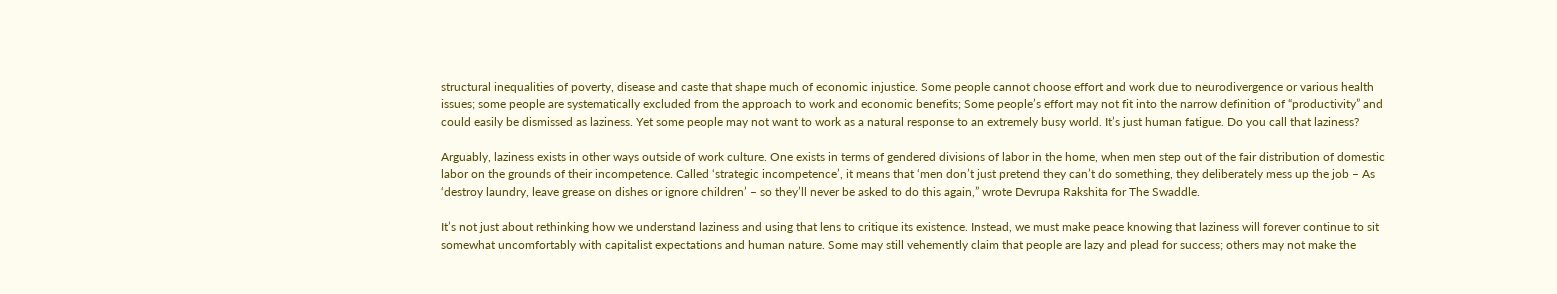structural inequalities of poverty, disease and caste that shape much of economic injustice. Some people cannot choose effort and work due to neurodivergence or various health issues; some people are systematically excluded from the approach to work and economic benefits; Some people’s effort may not fit into the narrow definition of “productivity” and could easily be dismissed as laziness. Yet some people may not want to work as a natural response to an extremely busy world. It’s just human fatigue. Do you call that laziness?

Arguably, laziness exists in other ways outside of work culture. One exists in terms of gendered divisions of labor in the home, when men step out of the fair distribution of domestic labor on the grounds of their incompetence. Called ‘strategic incompetence’, it means that ‘men don’t just pretend they can’t do something, they deliberately mess up the job – As ‘destroy laundry, leave grease on dishes or ignore children’ – so they’ll never be asked to do this again,” wrote Devrupa Rakshita for The Swaddle.

It’s not just about rethinking how we understand laziness and using that lens to critique its existence. Instead, we must make peace knowing that laziness will forever continue to sit somewhat uncomfortably with capitalist expectations and human nature. Some may still vehemently claim that people are lazy and plead for success; others may not make the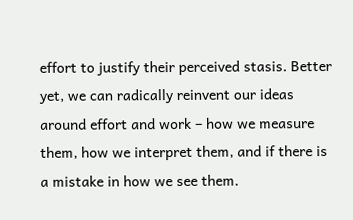effort to justify their perceived stasis. Better yet, we can radically reinvent our ideas around effort and work – how we measure them, how we interpret them, and if there is a mistake in how we see them.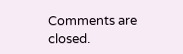Comments are closed.